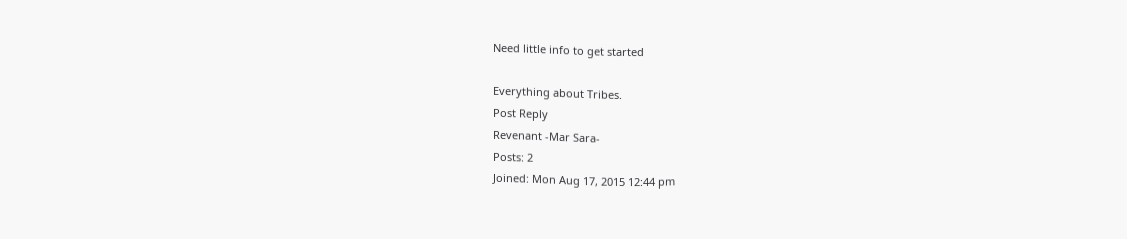Need little info to get started

Everything about Tribes.
Post Reply
Revenant -Mar Sara-
Posts: 2
Joined: Mon Aug 17, 2015 12:44 pm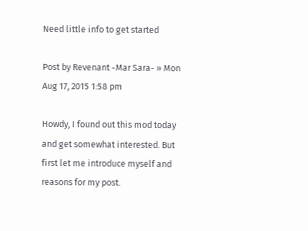Need little info to get started

Post by Revenant -Mar Sara- » Mon Aug 17, 2015 1:58 pm

Howdy, I found out this mod today and get somewhat interested. But first let me introduce myself and reasons for my post.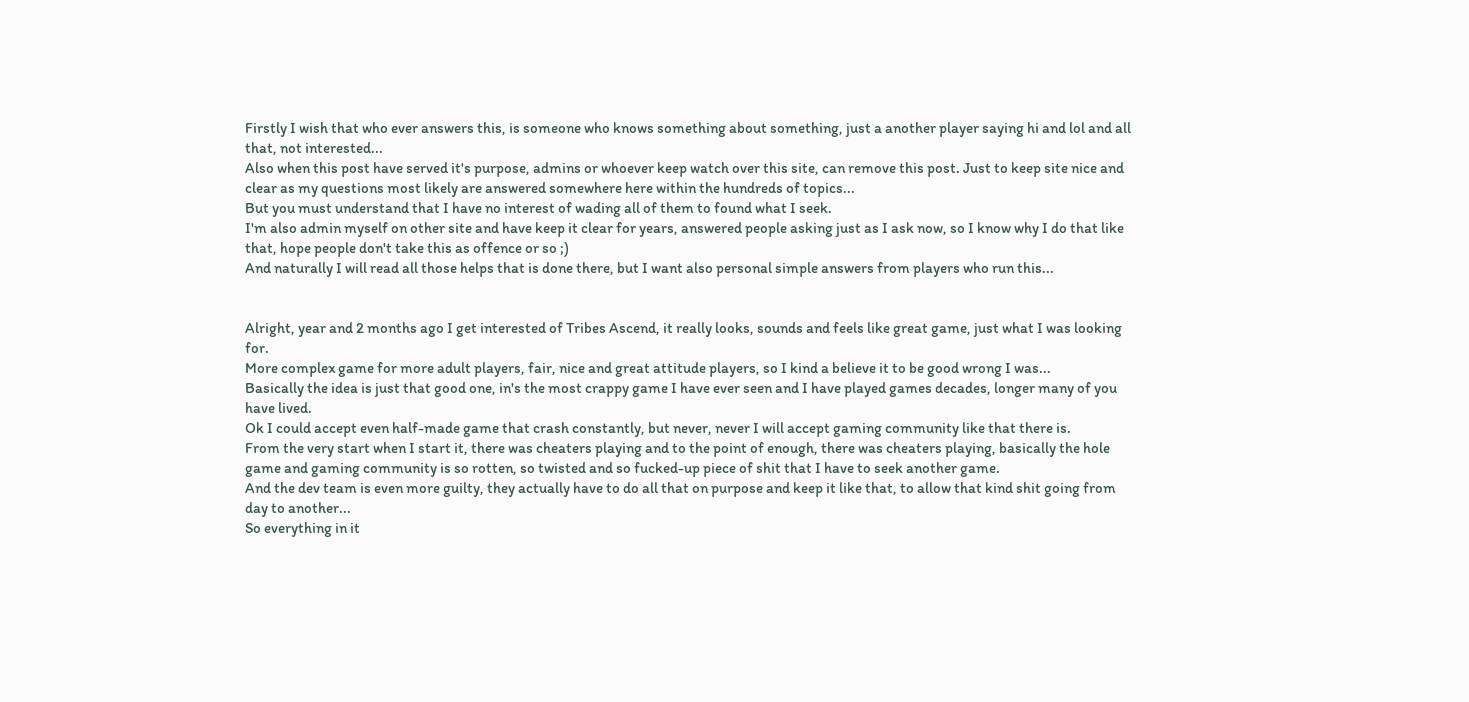Firstly I wish that who ever answers this, is someone who knows something about something, just a another player saying hi and lol and all that, not interested...
Also when this post have served it's purpose, admins or whoever keep watch over this site, can remove this post. Just to keep site nice and clear as my questions most likely are answered somewhere here within the hundreds of topics...
But you must understand that I have no interest of wading all of them to found what I seek.
I'm also admin myself on other site and have keep it clear for years, answered people asking just as I ask now, so I know why I do that like that, hope people don't take this as offence or so ;)
And naturally I will read all those helps that is done there, but I want also personal simple answers from players who run this...


Alright, year and 2 months ago I get interested of Tribes Ascend, it really looks, sounds and feels like great game, just what I was looking for.
More complex game for more adult players, fair, nice and great attitude players, so I kind a believe it to be good wrong I was...
Basically the idea is just that good one, in's the most crappy game I have ever seen and I have played games decades, longer many of you have lived.
Ok I could accept even half-made game that crash constantly, but never, never I will accept gaming community like that there is.
From the very start when I start it, there was cheaters playing and to the point of enough, there was cheaters playing, basically the hole game and gaming community is so rotten, so twisted and so fucked-up piece of shit that I have to seek another game.
And the dev team is even more guilty, they actually have to do all that on purpose and keep it like that, to allow that kind shit going from day to another...
So everything in it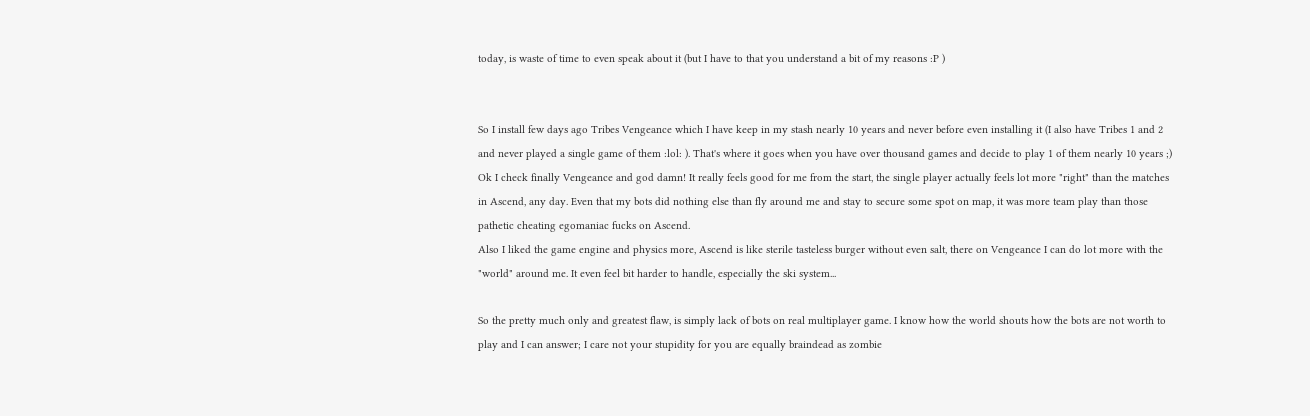today, is waste of time to even speak about it (but I have to that you understand a bit of my reasons :P )


So I install few days ago Tribes Vengeance which I have keep in my stash nearly 10 years and never before even installing it (I also have Tribes 1 and 2 and never played a single game of them :lol: ). That's where it goes when you have over thousand games and decide to play 1 of them nearly 10 years ;)
Ok I check finally Vengeance and god damn! It really feels good for me from the start, the single player actually feels lot more "right" than the matches in Ascend, any day. Even that my bots did nothing else than fly around me and stay to secure some spot on map, it was more team play than those pathetic cheating egomaniac fucks on Ascend.
Also I liked the game engine and physics more, Ascend is like sterile tasteless burger without even salt, there on Vengeance I can do lot more with the "world" around me. It even feel bit harder to handle, especially the ski system...

So the pretty much only and greatest flaw, is simply lack of bots on real multiplayer game. I know how the world shouts how the bots are not worth to play and I can answer; I care not your stupidity for you are equally braindead as zombie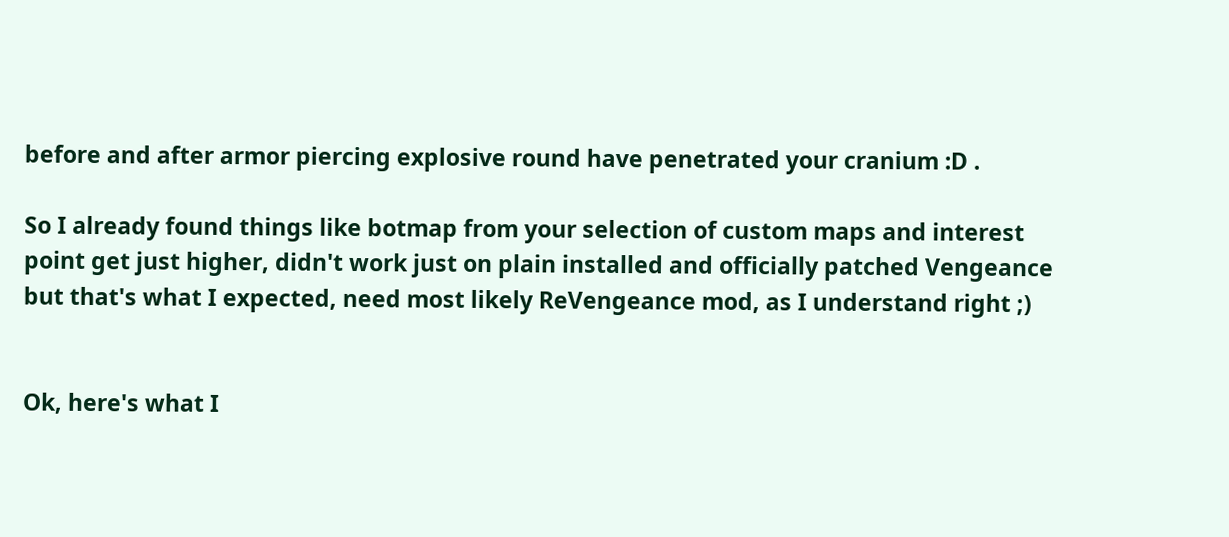before and after armor piercing explosive round have penetrated your cranium :D .

So I already found things like botmap from your selection of custom maps and interest point get just higher, didn't work just on plain installed and officially patched Vengeance but that's what I expected, need most likely ReVengeance mod, as I understand right ;)


Ok, here's what I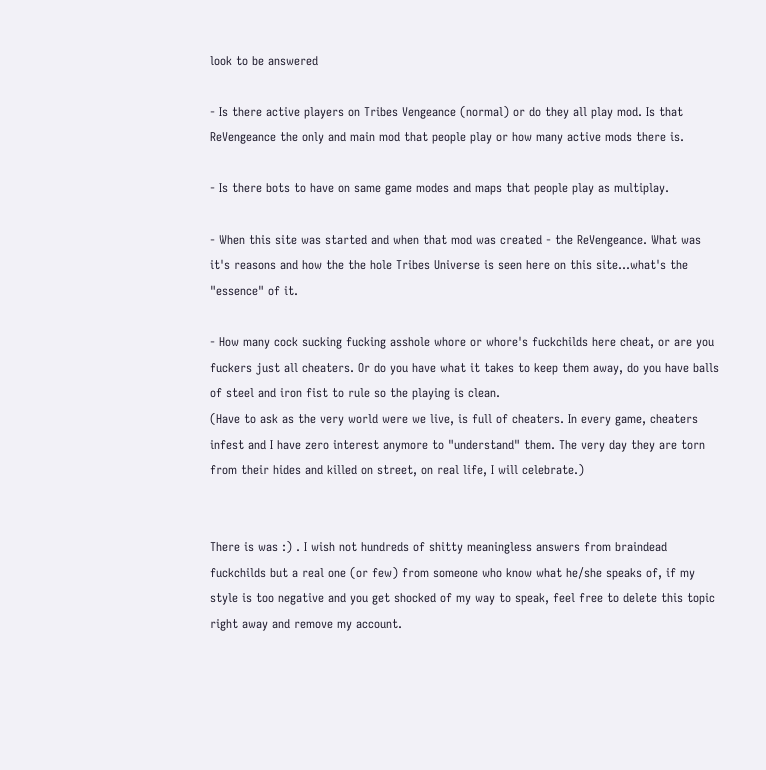look to be answered

- Is there active players on Tribes Vengeance (normal) or do they all play mod. Is that ReVengeance the only and main mod that people play or how many active mods there is.

- Is there bots to have on same game modes and maps that people play as multiplay.

- When this site was started and when that mod was created - the ReVengeance. What was it's reasons and how the the hole Tribes Universe is seen here on this site...what's the "essence" of it.

- How many cock sucking fucking asshole whore or whore's fuckchilds here cheat, or are you fuckers just all cheaters. Or do you have what it takes to keep them away, do you have balls of steel and iron fist to rule so the playing is clean.
(Have to ask as the very world were we live, is full of cheaters. In every game, cheaters infest and I have zero interest anymore to "understand" them. The very day they are torn from their hides and killed on street, on real life, I will celebrate.)


There is was :) . I wish not hundreds of shitty meaningless answers from braindead fuckchilds but a real one (or few) from someone who know what he/she speaks of, if my style is too negative and you get shocked of my way to speak, feel free to delete this topic right away and remove my account.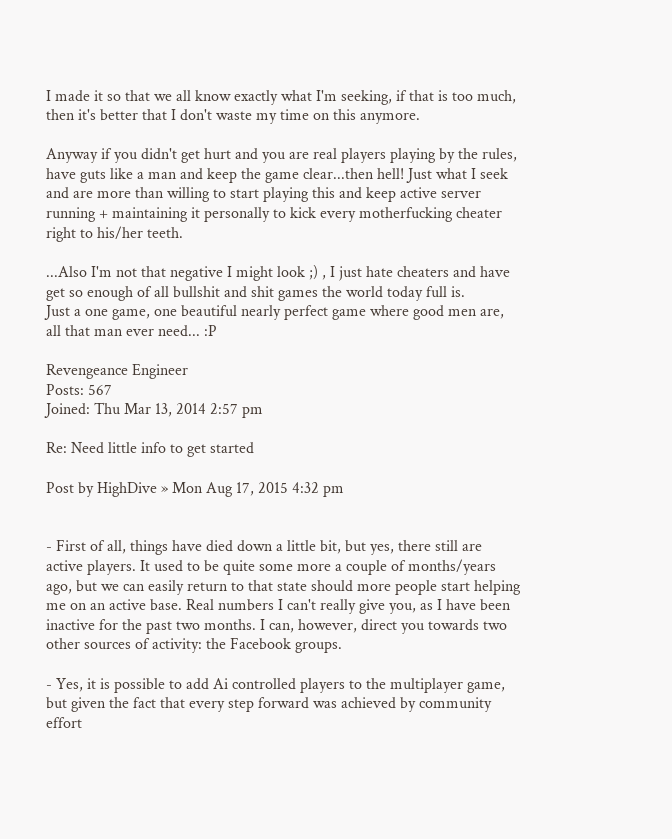I made it so that we all know exactly what I'm seeking, if that is too much, then it's better that I don't waste my time on this anymore.

Anyway if you didn't get hurt and you are real players playing by the rules, have guts like a man and keep the game clear...then hell! Just what I seek and are more than willing to start playing this and keep active server running + maintaining it personally to kick every motherfucking cheater right to his/her teeth.

...Also I'm not that negative I might look ;) , I just hate cheaters and have get so enough of all bullshit and shit games the world today full is.
Just a one game, one beautiful nearly perfect game where good men are, all that man ever need... :P

Revengeance Engineer
Posts: 567
Joined: Thu Mar 13, 2014 2:57 pm

Re: Need little info to get started

Post by HighDive » Mon Aug 17, 2015 4:32 pm


- First of all, things have died down a little bit, but yes, there still are active players. It used to be quite some more a couple of months/years ago, but we can easily return to that state should more people start helping me on an active base. Real numbers I can't really give you, as I have been inactive for the past two months. I can, however, direct you towards two other sources of activity: the Facebook groups.

- Yes, it is possible to add Ai controlled players to the multiplayer game, but given the fact that every step forward was achieved by community effort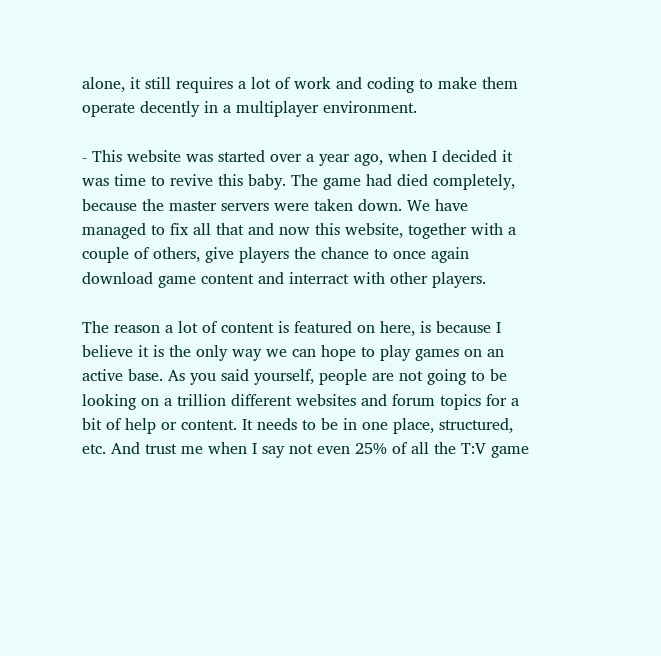alone, it still requires a lot of work and coding to make them operate decently in a multiplayer environment.

- This website was started over a year ago, when I decided it was time to revive this baby. The game had died completely, because the master servers were taken down. We have managed to fix all that and now this website, together with a couple of others, give players the chance to once again download game content and interract with other players.

The reason a lot of content is featured on here, is because I believe it is the only way we can hope to play games on an active base. As you said yourself, people are not going to be looking on a trillion different websites and forum topics for a bit of help or content. It needs to be in one place, structured, etc. And trust me when I say not even 25% of all the T:V game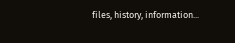files, history, information...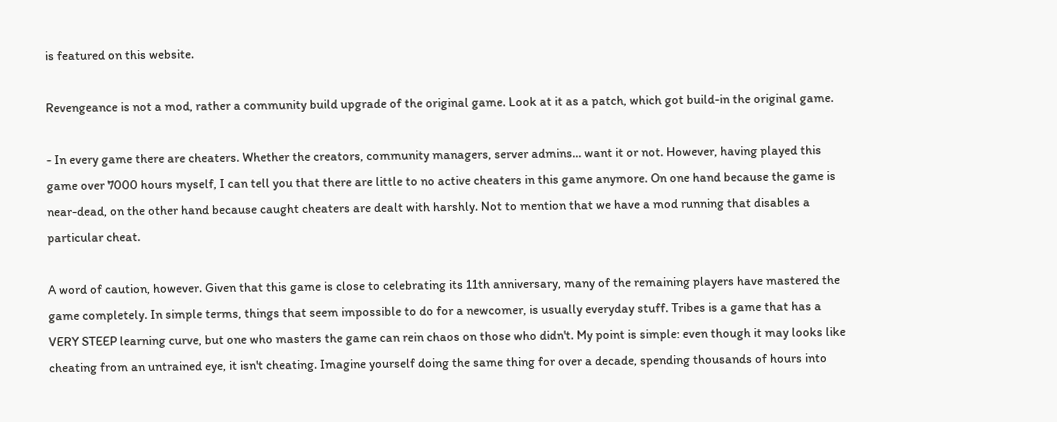is featured on this website.

Revengeance is not a mod, rather a community build upgrade of the original game. Look at it as a patch, which got build-in the original game.

- In every game there are cheaters. Whether the creators, community managers, server admins... want it or not. However, having played this game over 7000 hours myself, I can tell you that there are little to no active cheaters in this game anymore. On one hand because the game is near-dead, on the other hand because caught cheaters are dealt with harshly. Not to mention that we have a mod running that disables a particular cheat.

A word of caution, however. Given that this game is close to celebrating its 11th anniversary, many of the remaining players have mastered the game completely. In simple terms, things that seem impossible to do for a newcomer, is usually everyday stuff. Tribes is a game that has a VERY STEEP learning curve, but one who masters the game can rein chaos on those who didn't. My point is simple: even though it may looks like cheating from an untrained eye, it isn't cheating. Imagine yourself doing the same thing for over a decade, spending thousands of hours into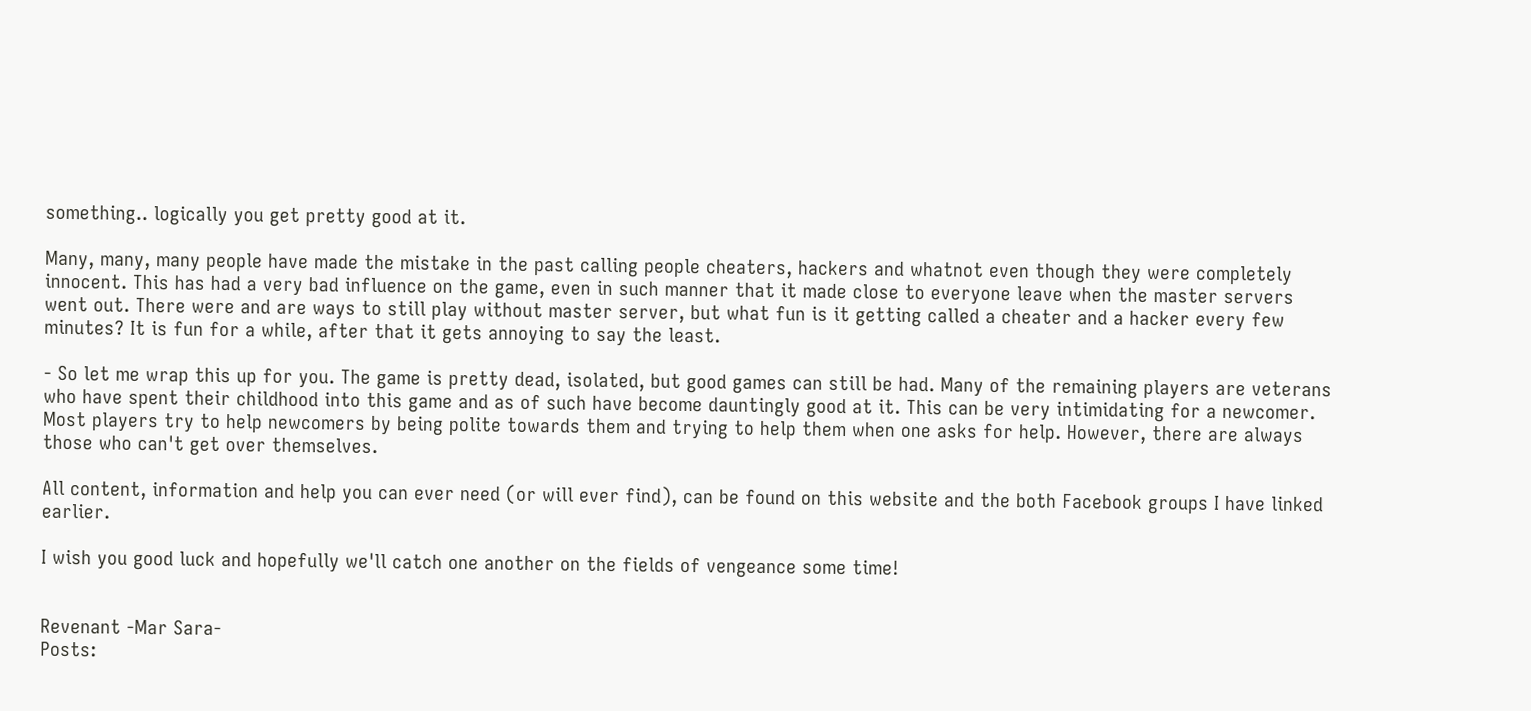something.. logically you get pretty good at it.

Many, many, many people have made the mistake in the past calling people cheaters, hackers and whatnot even though they were completely innocent. This has had a very bad influence on the game, even in such manner that it made close to everyone leave when the master servers went out. There were and are ways to still play without master server, but what fun is it getting called a cheater and a hacker every few minutes? It is fun for a while, after that it gets annoying to say the least.

- So let me wrap this up for you. The game is pretty dead, isolated, but good games can still be had. Many of the remaining players are veterans who have spent their childhood into this game and as of such have become dauntingly good at it. This can be very intimidating for a newcomer. Most players try to help newcomers by being polite towards them and trying to help them when one asks for help. However, there are always those who can't get over themselves.

All content, information and help you can ever need (or will ever find), can be found on this website and the both Facebook groups I have linked earlier.

I wish you good luck and hopefully we'll catch one another on the fields of vengeance some time!


Revenant -Mar Sara-
Posts: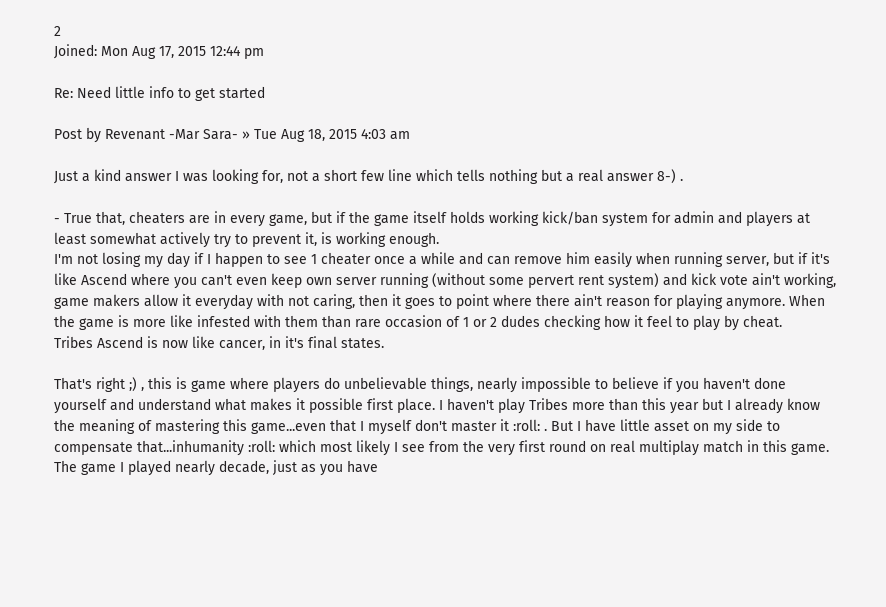2
Joined: Mon Aug 17, 2015 12:44 pm

Re: Need little info to get started

Post by Revenant -Mar Sara- » Tue Aug 18, 2015 4:03 am

Just a kind answer I was looking for, not a short few line which tells nothing but a real answer 8-) .

- True that, cheaters are in every game, but if the game itself holds working kick/ban system for admin and players at least somewhat actively try to prevent it, is working enough.
I'm not losing my day if I happen to see 1 cheater once a while and can remove him easily when running server, but if it's like Ascend where you can't even keep own server running (without some pervert rent system) and kick vote ain't working, game makers allow it everyday with not caring, then it goes to point where there ain't reason for playing anymore. When the game is more like infested with them than rare occasion of 1 or 2 dudes checking how it feel to play by cheat.
Tribes Ascend is now like cancer, in it's final states.

That's right ;) , this is game where players do unbelievable things, nearly impossible to believe if you haven't done yourself and understand what makes it possible first place. I haven't play Tribes more than this year but I already know the meaning of mastering this game...even that I myself don't master it :roll: . But I have little asset on my side to compensate that...inhumanity :roll: which most likely I see from the very first round on real multiplay match in this game.
The game I played nearly decade, just as you have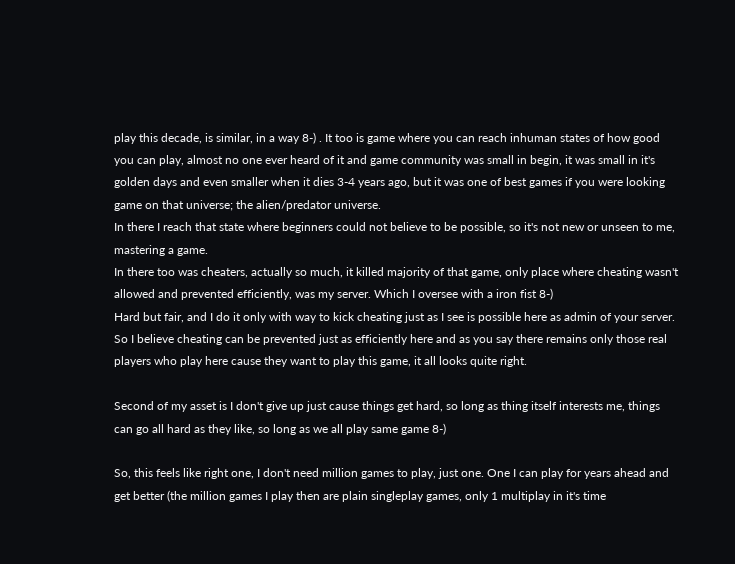play this decade, is similar, in a way 8-) . It too is game where you can reach inhuman states of how good you can play, almost no one ever heard of it and game community was small in begin, it was small in it's golden days and even smaller when it dies 3-4 years ago, but it was one of best games if you were looking game on that universe; the alien/predator universe.
In there I reach that state where beginners could not believe to be possible, so it's not new or unseen to me, mastering a game.
In there too was cheaters, actually so much, it killed majority of that game, only place where cheating wasn't allowed and prevented efficiently, was my server. Which I oversee with a iron fist 8-)
Hard but fair, and I do it only with way to kick cheating just as I see is possible here as admin of your server. So I believe cheating can be prevented just as efficiently here and as you say there remains only those real players who play here cause they want to play this game, it all looks quite right.

Second of my asset is I don't give up just cause things get hard, so long as thing itself interests me, things can go all hard as they like, so long as we all play same game 8-)

So, this feels like right one, I don't need million games to play, just one. One I can play for years ahead and get better (the million games I play then are plain singleplay games, only 1 multiplay in it's time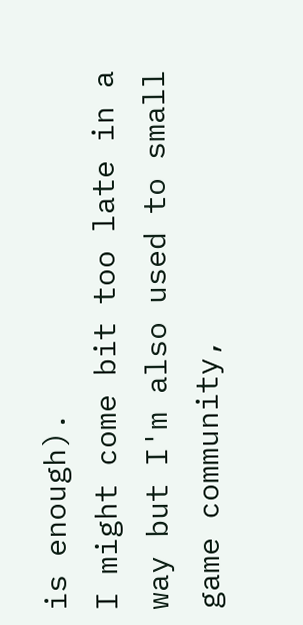is enough).
I might come bit too late in a way but I'm also used to small game community,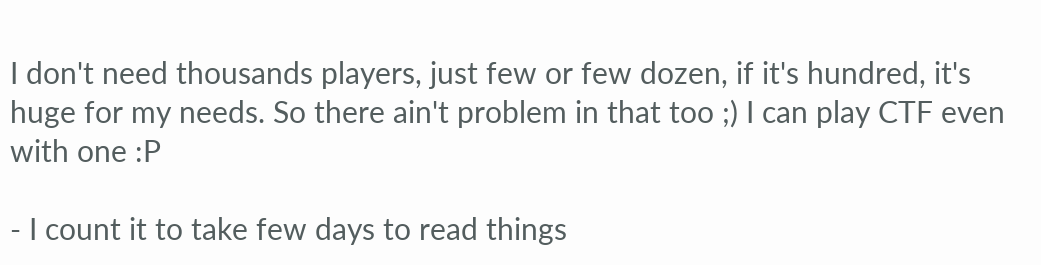I don't need thousands players, just few or few dozen, if it's hundred, it's huge for my needs. So there ain't problem in that too ;) I can play CTF even with one :P

- I count it to take few days to read things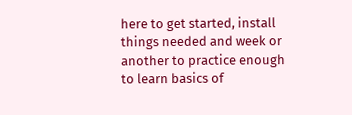here to get started, install things needed and week or another to practice enough to learn basics of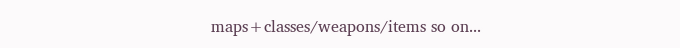maps+classes/weapons/items so on...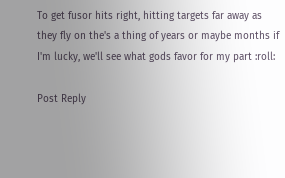To get fusor hits right, hitting targets far away as they fly on the's a thing of years or maybe months if I'm lucky, we'll see what gods favor for my part :roll:

Post Reply